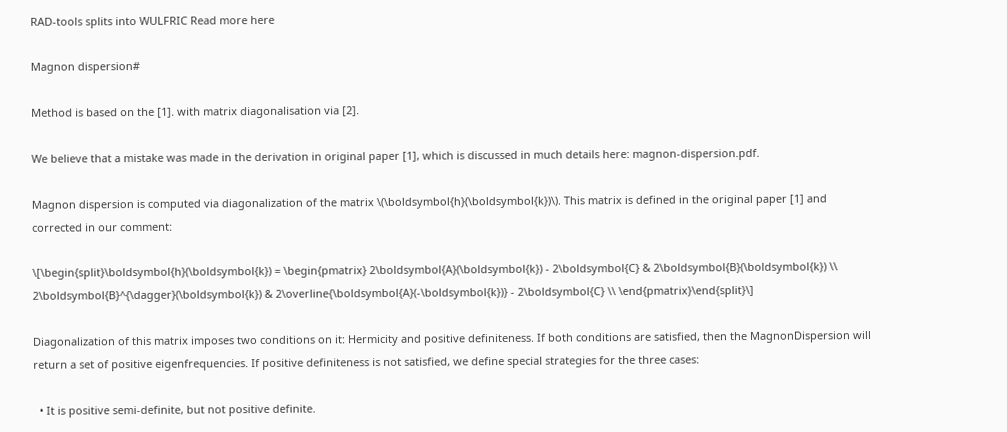RAD-tools splits into WULFRIC Read more here

Magnon dispersion#

Method is based on the [1]. with matrix diagonalisation via [2].

We believe that a mistake was made in the derivation in original paper [1], which is discussed in much details here: magnon-dispersion.pdf.

Magnon dispersion is computed via diagonalization of the matrix \(\boldsymbol{h}(\boldsymbol{k})\). This matrix is defined in the original paper [1] and corrected in our comment:

\[\begin{split}\boldsymbol{h}(\boldsymbol{k}) = \begin{pmatrix} 2\boldsymbol{A}(\boldsymbol{k}) - 2\boldsymbol{C} & 2\boldsymbol{B}(\boldsymbol{k}) \\ 2\boldsymbol{B}^{\dagger}(\boldsymbol{k}) & 2\overline{\boldsymbol{A}(-\boldsymbol{k})} - 2\boldsymbol{C} \\ \end{pmatrix}\end{split}\]

Diagonalization of this matrix imposes two conditions on it: Hermicity and positive definiteness. If both conditions are satisfied, then the MagnonDispersion will return a set of positive eigenfrequencies. If positive definiteness is not satisfied, we define special strategies for the three cases:

  • It is positive semi-definite, but not positive definite.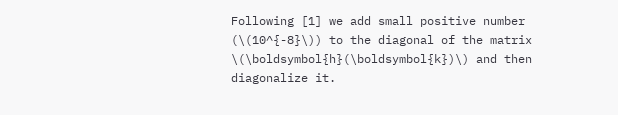Following [1] we add small positive number (\(10^{-8}\)) to the diagonal of the matrix \(\boldsymbol{h}(\boldsymbol{k})\) and then diagonalize it.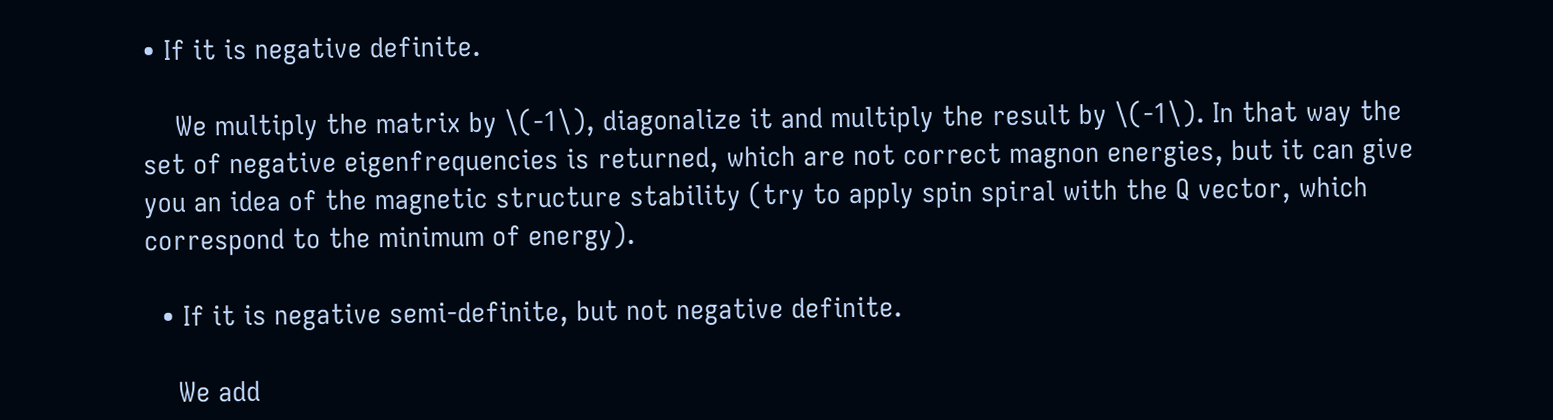• If it is negative definite.

    We multiply the matrix by \(-1\), diagonalize it and multiply the result by \(-1\). In that way the set of negative eigenfrequencies is returned, which are not correct magnon energies, but it can give you an idea of the magnetic structure stability (try to apply spin spiral with the Q vector, which correspond to the minimum of energy).

  • If it is negative semi-definite, but not negative definite.

    We add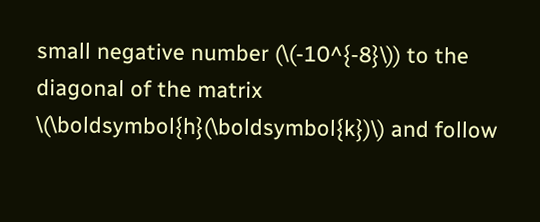small negative number (\(-10^{-8}\)) to the diagonal of the matrix \(\boldsymbol{h}(\boldsymbol{k})\) and follow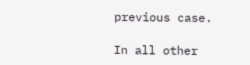previous case.

In all other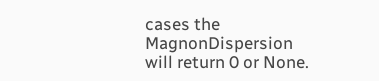cases the MagnonDispersion will return 0 or None.